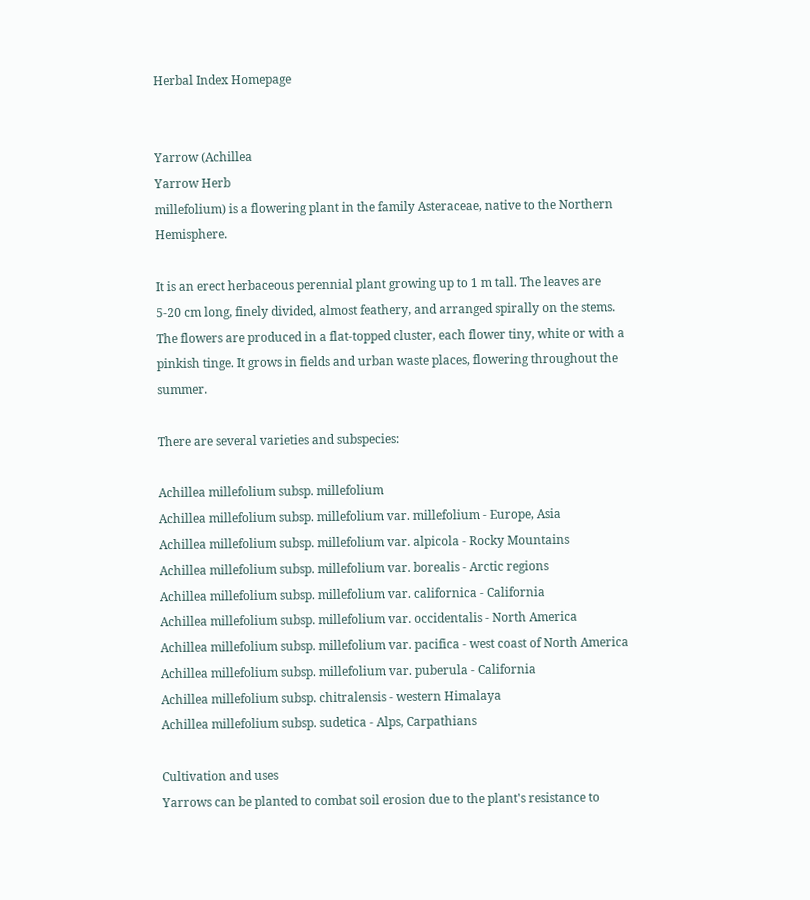Herbal Index Homepage


Yarrow (Achillea
Yarrow Herb
millefolium) is a flowering plant in the family Asteraceae, native to the Northern Hemisphere.

It is an erect herbaceous perennial plant growing up to 1 m tall. The leaves are 5-20 cm long, finely divided, almost feathery, and arranged spirally on the stems. The flowers are produced in a flat-topped cluster, each flower tiny, white or with a pinkish tinge. It grows in fields and urban waste places, flowering throughout the summer.

There are several varieties and subspecies:

Achillea millefolium subsp. millefolium
Achillea millefolium subsp. millefolium var. millefolium - Europe, Asia
Achillea millefolium subsp. millefolium var. alpicola - Rocky Mountains
Achillea millefolium subsp. millefolium var. borealis - Arctic regions
Achillea millefolium subsp. millefolium var. californica - California
Achillea millefolium subsp. millefolium var. occidentalis - North America
Achillea millefolium subsp. millefolium var. pacifica - west coast of North America
Achillea millefolium subsp. millefolium var. puberula - California
Achillea millefolium subsp. chitralensis - western Himalaya
Achillea millefolium subsp. sudetica - Alps, Carpathians

Cultivation and uses
Yarrows can be planted to combat soil erosion due to the plant's resistance to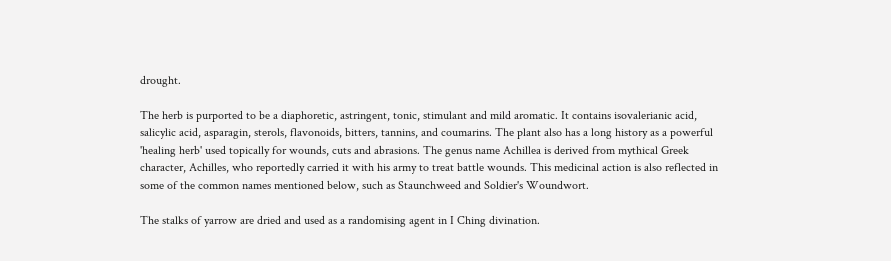drought.

The herb is purported to be a diaphoretic, astringent, tonic, stimulant and mild aromatic. It contains isovalerianic acid, salicylic acid, asparagin, sterols, flavonoids, bitters, tannins, and coumarins. The plant also has a long history as a powerful 'healing herb' used topically for wounds, cuts and abrasions. The genus name Achillea is derived from mythical Greek character, Achilles, who reportedly carried it with his army to treat battle wounds. This medicinal action is also reflected in some of the common names mentioned below, such as Staunchweed and Soldier's Woundwort.

The stalks of yarrow are dried and used as a randomising agent in I Ching divination.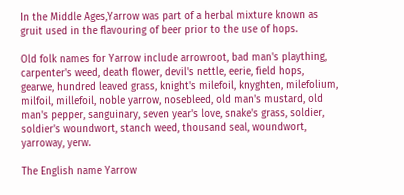In the Middle Ages,Yarrow was part of a herbal mixture known as gruit used in the flavouring of beer prior to the use of hops.

Old folk names for Yarrow include arrowroot, bad man's plaything, carpenter's weed, death flower, devil's nettle, eerie, field hops, gearwe, hundred leaved grass, knight's milefoil, knyghten, milefolium, milfoil, millefoil, noble yarrow, nosebleed, old man's mustard, old man's pepper, sanguinary, seven year's love, snake's grass, soldier, soldier's woundwort, stanch weed, thousand seal, woundwort, yarroway, yerw.

The English name Yarrow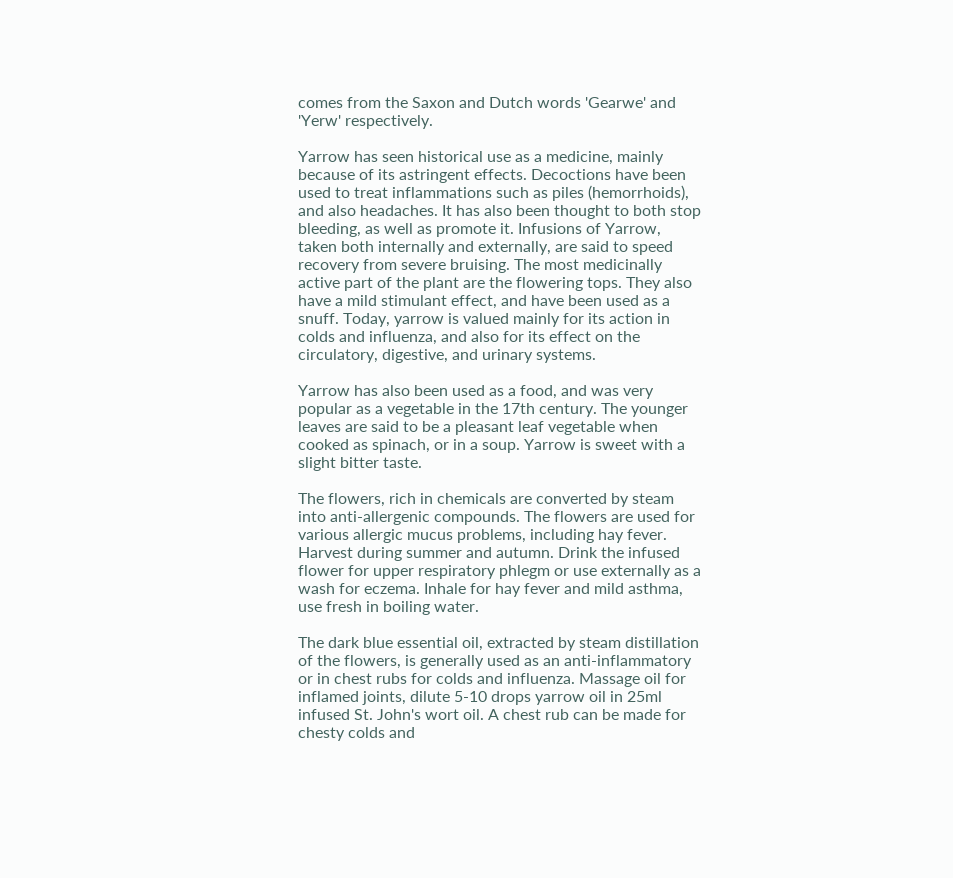comes from the Saxon and Dutch words 'Gearwe' and 'Yerw' respectively.

Yarrow has seen historical use as a medicine, mainly because of its astringent effects. Decoctions have been used to treat inflammations such as piles (hemorrhoids), and also headaches. It has also been thought to both stop bleeding, as well as promote it. Infusions of Yarrow, taken both internally and externally, are said to speed recovery from severe bruising. The most medicinally active part of the plant are the flowering tops. They also have a mild stimulant effect, and have been used as a snuff. Today, yarrow is valued mainly for its action in colds and influenza, and also for its effect on the circulatory, digestive, and urinary systems.

Yarrow has also been used as a food, and was very popular as a vegetable in the 17th century. The younger leaves are said to be a pleasant leaf vegetable when cooked as spinach, or in a soup. Yarrow is sweet with a slight bitter taste.

The flowers, rich in chemicals are converted by steam into anti-allergenic compounds. The flowers are used for various allergic mucus problems, including hay fever. Harvest during summer and autumn. Drink the infused flower for upper respiratory phlegm or use externally as a wash for eczema. Inhale for hay fever and mild asthma, use fresh in boiling water.

The dark blue essential oil, extracted by steam distillation of the flowers, is generally used as an anti-inflammatory or in chest rubs for colds and influenza. Massage oil for inflamed joints, dilute 5-10 drops yarrow oil in 25ml infused St. John's wort oil. A chest rub can be made for chesty colds and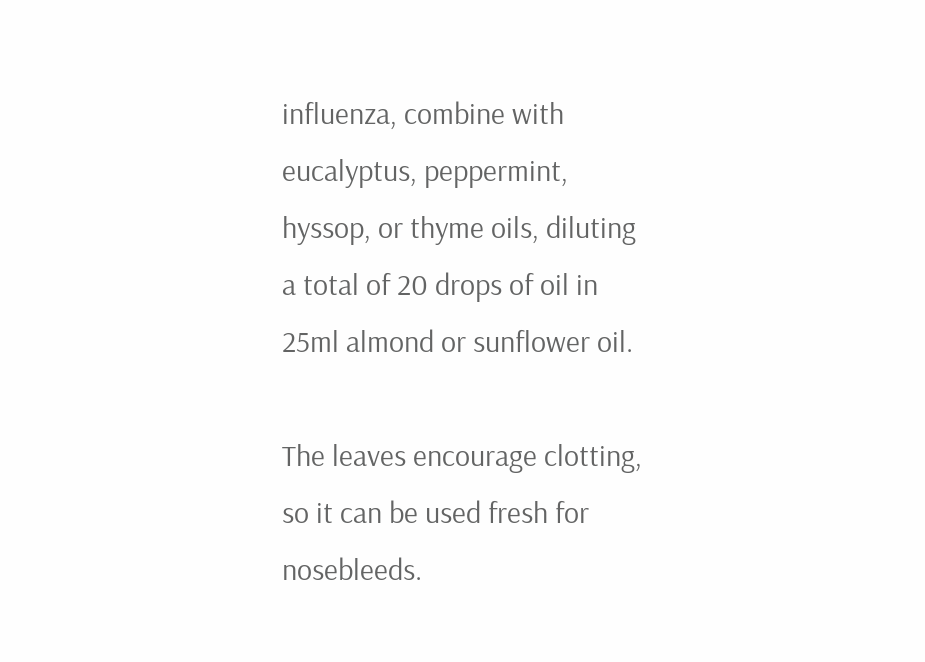influenza, combine with eucalyptus, peppermint, hyssop, or thyme oils, diluting a total of 20 drops of oil in 25ml almond or sunflower oil.

The leaves encourage clotting, so it can be used fresh for nosebleeds.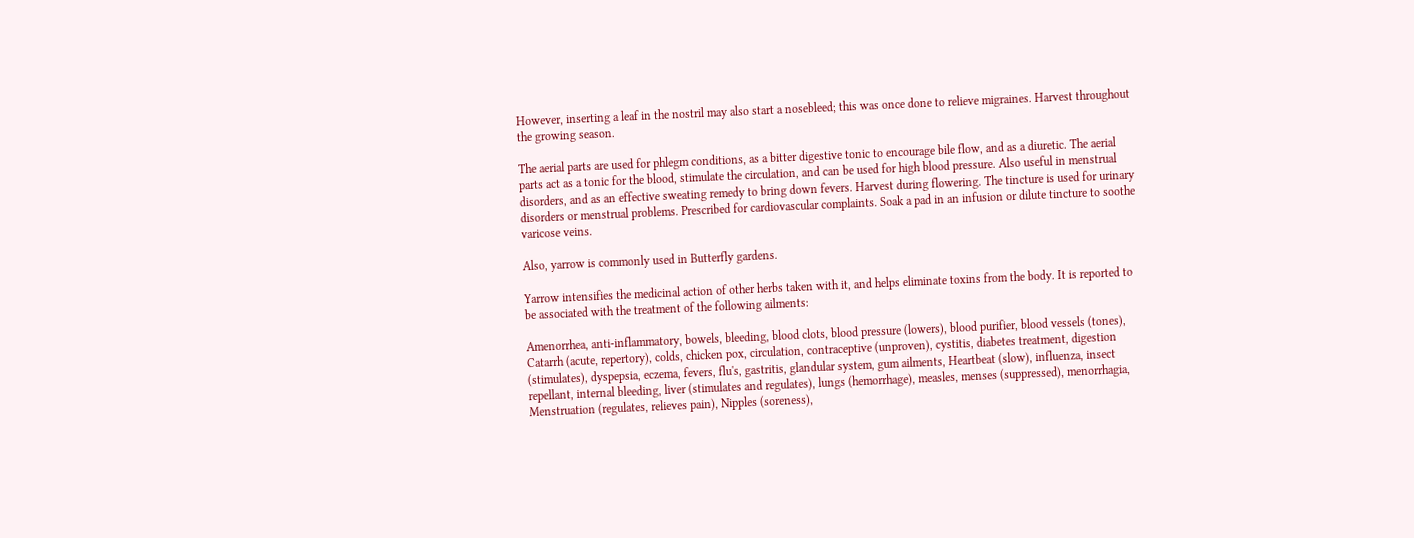However, inserting a leaf in the nostril may also start a nosebleed; this was once done to relieve migraines. Harvest throughout the growing season.

The aerial parts are used for phlegm conditions, as a bitter digestive tonic to encourage bile flow, and as a diuretic. The aerial parts act as a tonic for the blood, stimulate the circulation, and can be used for high blood pressure. Also useful in menstrual disorders, and as an effective sweating remedy to bring down fevers. Harvest during flowering. The tincture is used for urinary disorders or menstrual problems. Prescribed for cardiovascular complaints. Soak a pad in an infusion or dilute tincture to soothe varicose veins.

Also, yarrow is commonly used in Butterfly gardens.

Yarrow intensifies the medicinal action of other herbs taken with it, and helps eliminate toxins from the body. It is reported to be associated with the treatment of the following ailments:

Amenorrhea, anti-inflammatory, bowels, bleeding, blood clots, blood pressure (lowers), blood purifier, blood vessels (tones), Catarrh (acute, repertory), colds, chicken pox, circulation, contraceptive (unproven), cystitis, diabetes treatment, digestion (stimulates), dyspepsia, eczema, fevers, flu's, gastritis, glandular system, gum ailments, Heartbeat (slow), influenza, insect repellant, internal bleeding, liver (stimulates and regulates), lungs (hemorrhage), measles, menses (suppressed), menorrhagia, Menstruation (regulates, relieves pain), Nipples (soreness),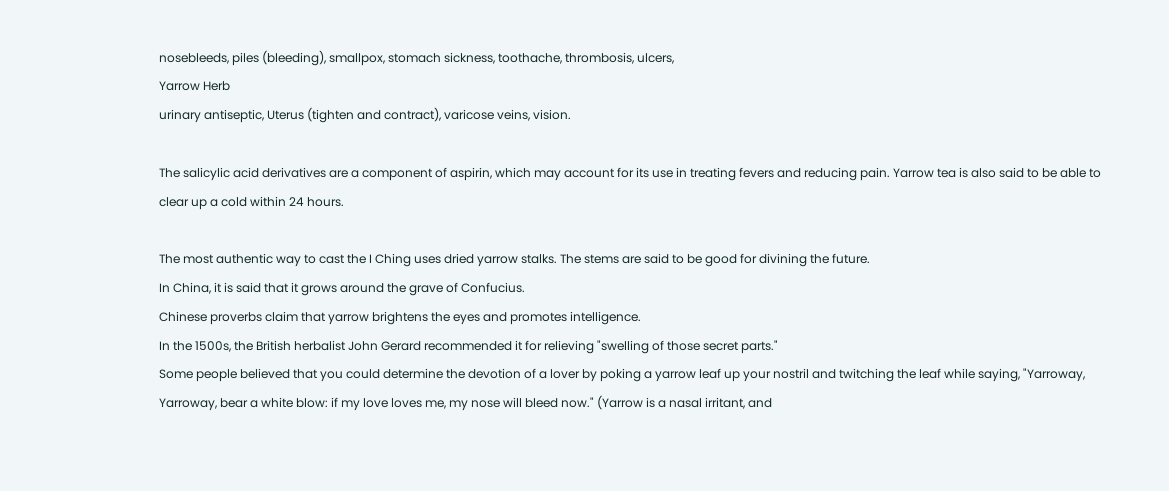nosebleeds, piles (bleeding), smallpox, stomach sickness, toothache, thrombosis, ulcers,
Yarrow Herb
urinary antiseptic, Uterus (tighten and contract), varicose veins, vision.

The salicylic acid derivatives are a component of aspirin, which may account for its use in treating fevers and reducing pain. Yarrow tea is also said to be able to clear up a cold within 24 hours.

The most authentic way to cast the I Ching uses dried yarrow stalks. The stems are said to be good for divining the future.
In China, it is said that it grows around the grave of Confucius.
Chinese proverbs claim that yarrow brightens the eyes and promotes intelligence.
In the 1500s, the British herbalist John Gerard recommended it for relieving "swelling of those secret parts."
Some people believed that you could determine the devotion of a lover by poking a yarrow leaf up your nostril and twitching the leaf while saying, "Yarroway, Yarroway, bear a white blow: if my love loves me, my nose will bleed now." (Yarrow is a nasal irritant, and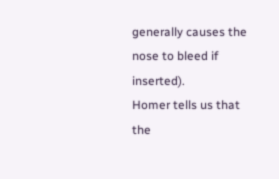generally causes the nose to bleed if inserted).
Homer tells us that the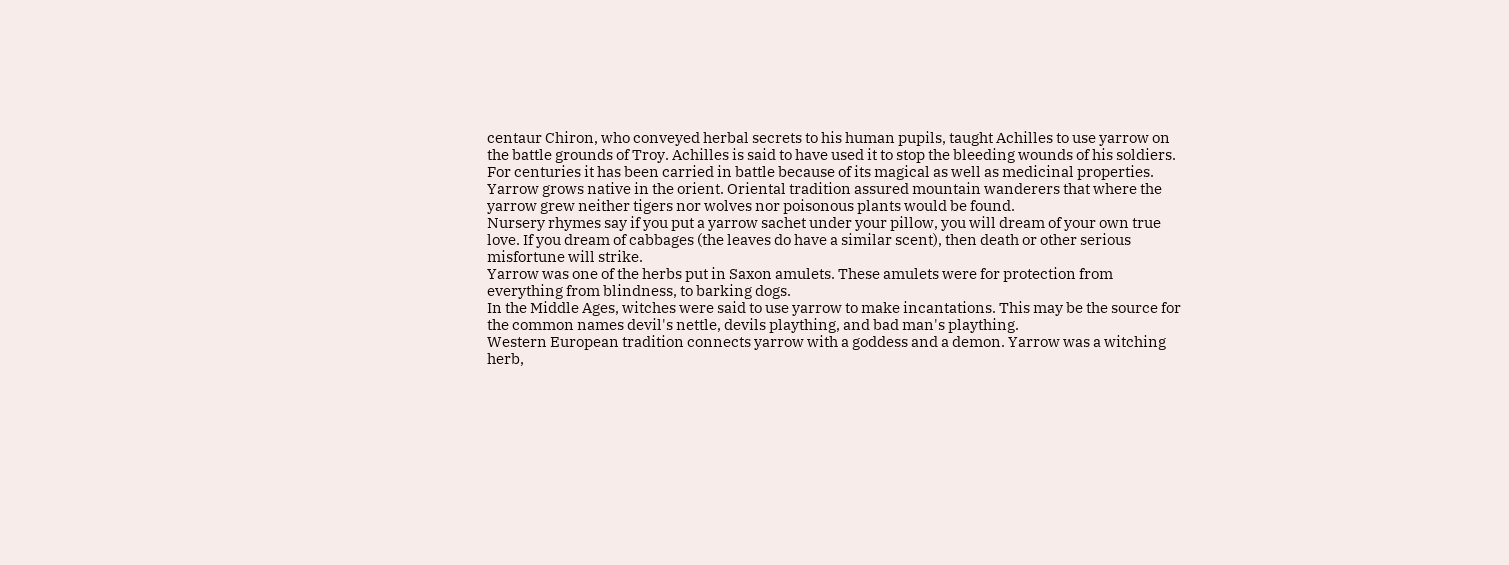centaur Chiron, who conveyed herbal secrets to his human pupils, taught Achilles to use yarrow on the battle grounds of Troy. Achilles is said to have used it to stop the bleeding wounds of his soldiers. For centuries it has been carried in battle because of its magical as well as medicinal properties.
Yarrow grows native in the orient. Oriental tradition assured mountain wanderers that where the yarrow grew neither tigers nor wolves nor poisonous plants would be found.
Nursery rhymes say if you put a yarrow sachet under your pillow, you will dream of your own true love. If you dream of cabbages (the leaves do have a similar scent), then death or other serious misfortune will strike.
Yarrow was one of the herbs put in Saxon amulets. These amulets were for protection from everything from blindness, to barking dogs.
In the Middle Ages, witches were said to use yarrow to make incantations. This may be the source for the common names devil's nettle, devils plaything, and bad man's plaything.
Western European tradition connects yarrow with a goddess and a demon. Yarrow was a witching herb,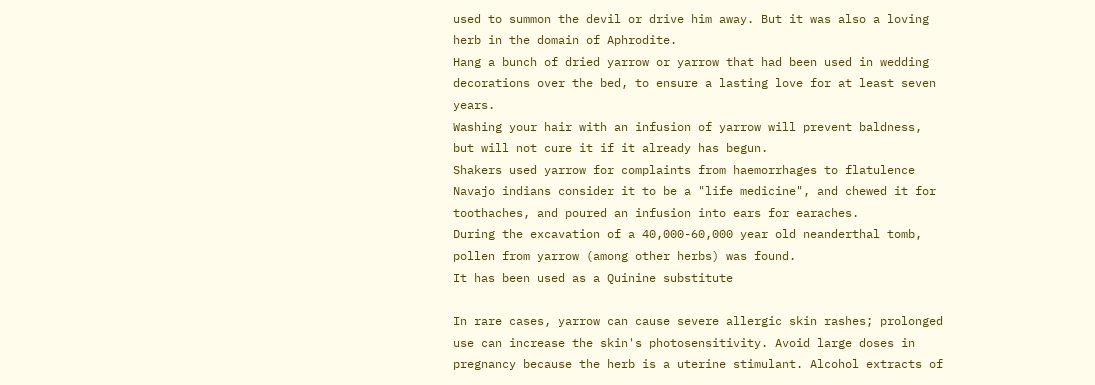used to summon the devil or drive him away. But it was also a loving herb in the domain of Aphrodite.
Hang a bunch of dried yarrow or yarrow that had been used in wedding decorations over the bed, to ensure a lasting love for at least seven years.
Washing your hair with an infusion of yarrow will prevent baldness, but will not cure it if it already has begun.
Shakers used yarrow for complaints from haemorrhages to flatulence
Navajo indians consider it to be a "life medicine", and chewed it for toothaches, and poured an infusion into ears for earaches.
During the excavation of a 40,000-60,000 year old neanderthal tomb, pollen from yarrow (among other herbs) was found.
It has been used as a Quinine substitute

In rare cases, yarrow can cause severe allergic skin rashes; prolonged use can increase the skin's photosensitivity. Avoid large doses in pregnancy because the herb is a uterine stimulant. Alcohol extracts of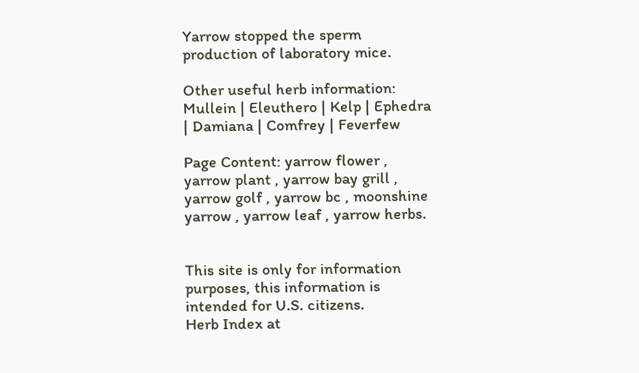Yarrow stopped the sperm production of laboratory mice.

Other useful herb information: Mullein | Eleuthero | Kelp | Ephedra | Damiana | Comfrey | Feverfew

Page Content: yarrow flower , yarrow plant , yarrow bay grill , yarrow golf , yarrow bc , moonshine yarrow , yarrow leaf , yarrow herbs.


This site is only for information purposes, this information is intended for U.S. citizens.
Herb Index at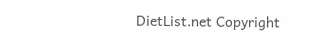DietList.net Copyright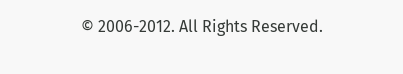© 2006-2012. All Rights Reserved.